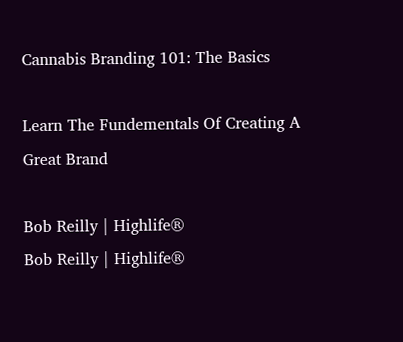Cannabis Branding 101: The Basics

Learn The Fundementals Of Creating A Great Brand

Bob Reilly | Highlife®
Bob Reilly | Highlife®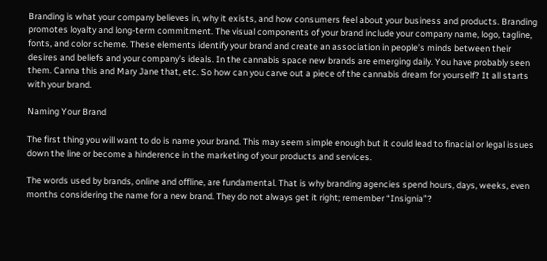Branding is what your company believes in, why it exists, and how consumers feel about your business and products. Branding promotes loyalty and long-term commitment. The visual components of your brand include your company name, logo, tagline, fonts, and color scheme. These elements identify your brand and create an association in people’s minds between their desires and beliefs and your company’s ideals. In the cannabis space new brands are emerging daily. You have probably seen them. Canna this and Mary Jane that, etc. So how can you carve out a piece of the cannabis dream for yourself? It all starts with your brand.

Naming Your Brand

The first thing you will want to do is name your brand. This may seem simple enough but it could lead to finacial or legal issues down the line or become a hinderence in the marketing of your products and services.

The words used by brands, online and offline, are fundamental. That is why branding agencies spend hours, days, weeks, even months considering the name for a new brand. They do not always get it right; remember “Insignia”?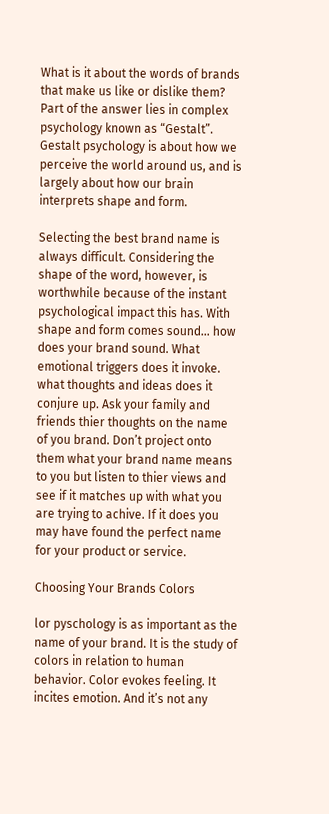What is it about the words of brands that make us like or dislike them? Part of the answer lies in complex psychology known as “Gestalt”. Gestalt psychology is about how we perceive the world around us, and is largely about how our brain interprets shape and form.

Selecting the best brand name is always difficult. Considering the shape of the word, however, is worthwhile because of the instant psychological impact this has. With shape and form comes sound… how does your brand sound. What emotional triggers does it invoke. what thoughts and ideas does it conjure up. Ask your family and friends thier thoughts on the name of you brand. Don’t project onto them what your brand name means to you but listen to thier views and see if it matches up with what you are trying to achive. If it does you may have found the perfect name for your product or service.

Choosing Your Brands Colors

lor pyschology is as important as the name of your brand. It is the study of colors in relation to human behavior. Color evokes feeling. It incites emotion. And it’s not any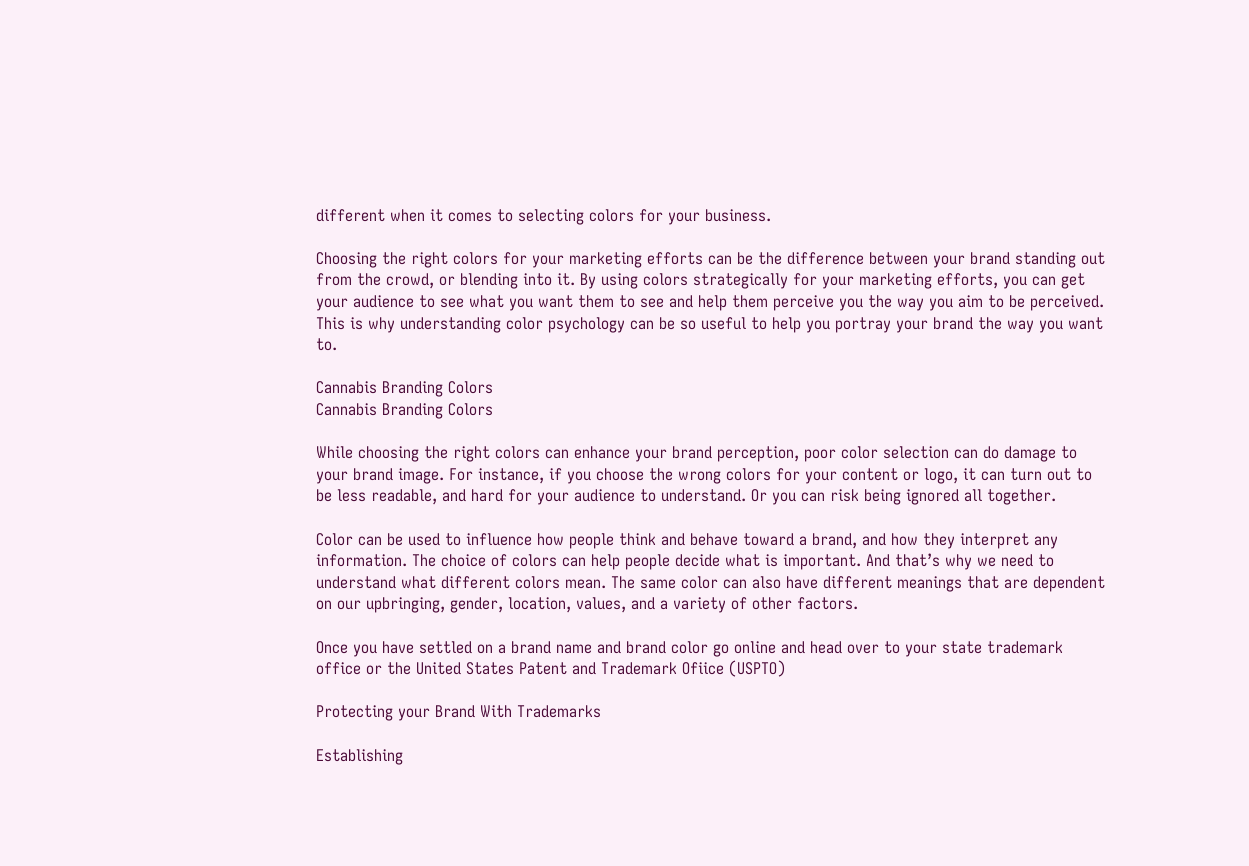different when it comes to selecting colors for your business.

Choosing the right colors for your marketing efforts can be the difference between your brand standing out from the crowd, or blending into it. By using colors strategically for your marketing efforts, you can get your audience to see what you want them to see and help them perceive you the way you aim to be perceived. This is why understanding color psychology can be so useful to help you portray your brand the way you want to.

Cannabis Branding Colors
Cannabis Branding Colors

While choosing the right colors can enhance your brand perception, poor color selection can do damage to your brand image. For instance, if you choose the wrong colors for your content or logo, it can turn out to be less readable, and hard for your audience to understand. Or you can risk being ignored all together.

Color can be used to influence how people think and behave toward a brand, and how they interpret any information. The choice of colors can help people decide what is important. And that’s why we need to understand what different colors mean. The same color can also have different meanings that are dependent on our upbringing, gender, location, values, and a variety of other factors.

Once you have settled on a brand name and brand color go online and head over to your state trademark office or the United States Patent and Trademark Ofiice (USPTO)

Protecting your Brand With Trademarks

Establishing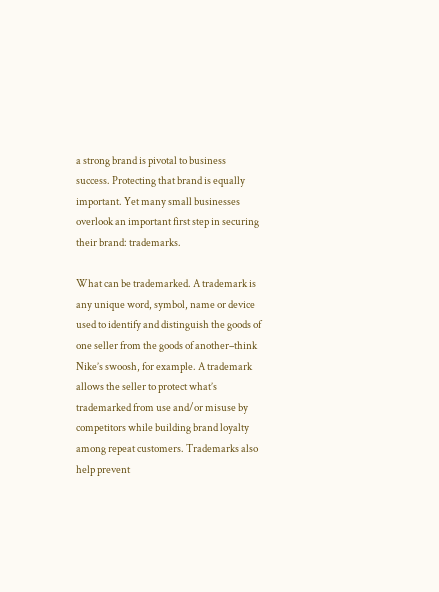a strong brand is pivotal to business success. Protecting that brand is equally important. Yet many small businesses overlook an important first step in securing their brand: trademarks.

What can be trademarked. A trademark is any unique word, symbol, name or device used to identify and distinguish the goods of one seller from the goods of another–think Nike’s swoosh, for example. A trademark allows the seller to protect what’s trademarked from use and/or misuse by competitors while building brand loyalty among repeat customers. Trademarks also help prevent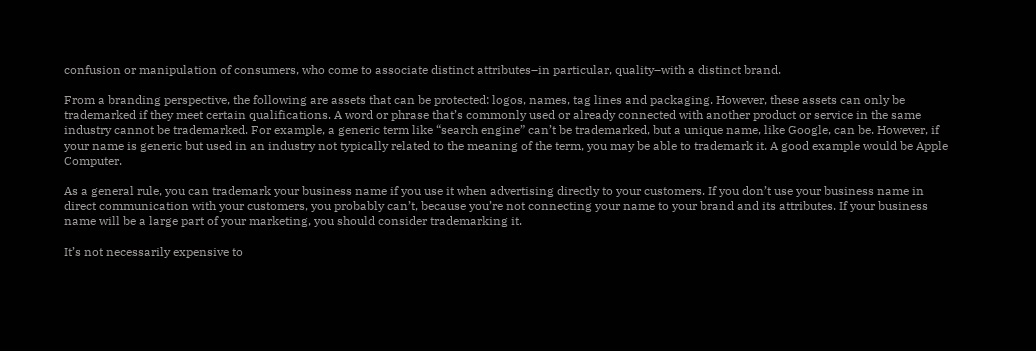confusion or manipulation of consumers, who come to associate distinct attributes–in particular, quality–with a distinct brand.

From a branding perspective, the following are assets that can be protected: logos, names, tag lines and packaging. However, these assets can only be trademarked if they meet certain qualifications. A word or phrase that’s commonly used or already connected with another product or service in the same industry cannot be trademarked. For example, a generic term like “search engine” can’t be trademarked, but a unique name, like Google, can be. However, if your name is generic but used in an industry not typically related to the meaning of the term, you may be able to trademark it. A good example would be Apple Computer.

As a general rule, you can trademark your business name if you use it when advertising directly to your customers. If you don’t use your business name in direct communication with your customers, you probably can’t, because you’re not connecting your name to your brand and its attributes. If your business name will be a large part of your marketing, you should consider trademarking it.

It’s not necessarily expensive to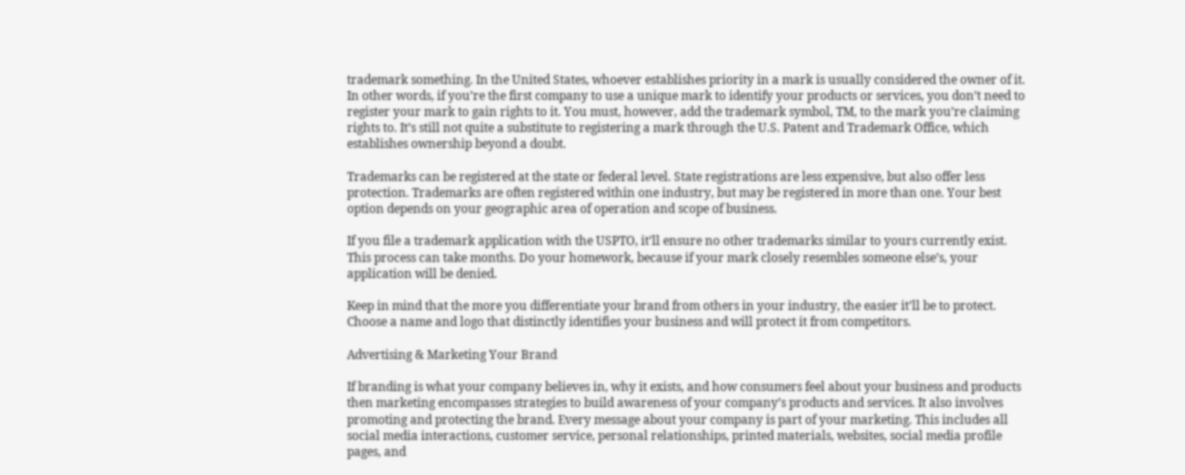trademark something. In the United States, whoever establishes priority in a mark is usually considered the owner of it. In other words, if you’re the first company to use a unique mark to identify your products or services, you don’t need to register your mark to gain rights to it. You must, however, add the trademark symbol, TM, to the mark you’re claiming rights to. It’s still not quite a substitute to registering a mark through the U.S. Patent and Trademark Office, which establishes ownership beyond a doubt.

Trademarks can be registered at the state or federal level. State registrations are less expensive, but also offer less protection. Trademarks are often registered within one industry, but may be registered in more than one. Your best option depends on your geographic area of operation and scope of business.

If you file a trademark application with the USPTO, it’ll ensure no other trademarks similar to yours currently exist. This process can take months. Do your homework, because if your mark closely resembles someone else’s, your application will be denied.

Keep in mind that the more you differentiate your brand from others in your industry, the easier it’ll be to protect. Choose a name and logo that distinctly identifies your business and will protect it from competitors.

Advertising & Marketing Your Brand

If branding is what your company believes in, why it exists, and how consumers feel about your business and products then marketing encompasses strategies to build awareness of your company’s products and services. It also involves promoting and protecting the brand. Every message about your company is part of your marketing. This includes all social media interactions, customer service, personal relationships, printed materials, websites, social media profile pages, and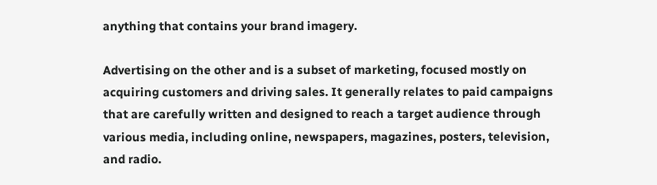anything that contains your brand imagery.

Advertising on the other and is a subset of marketing, focused mostly on acquiring customers and driving sales. It generally relates to paid campaigns that are carefully written and designed to reach a target audience through various media, including online, newspapers, magazines, posters, television, and radio.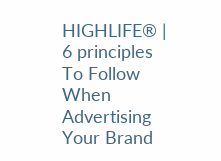HIGHLIFE® | 6 principles To Follow When Advertising Your Brand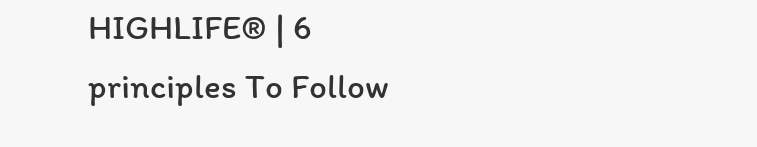HIGHLIFE® | 6 principles To Follow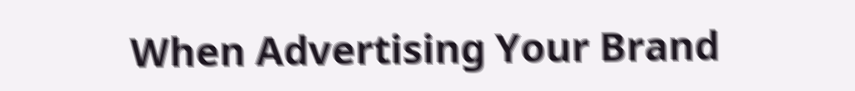When Advertising Your Brand